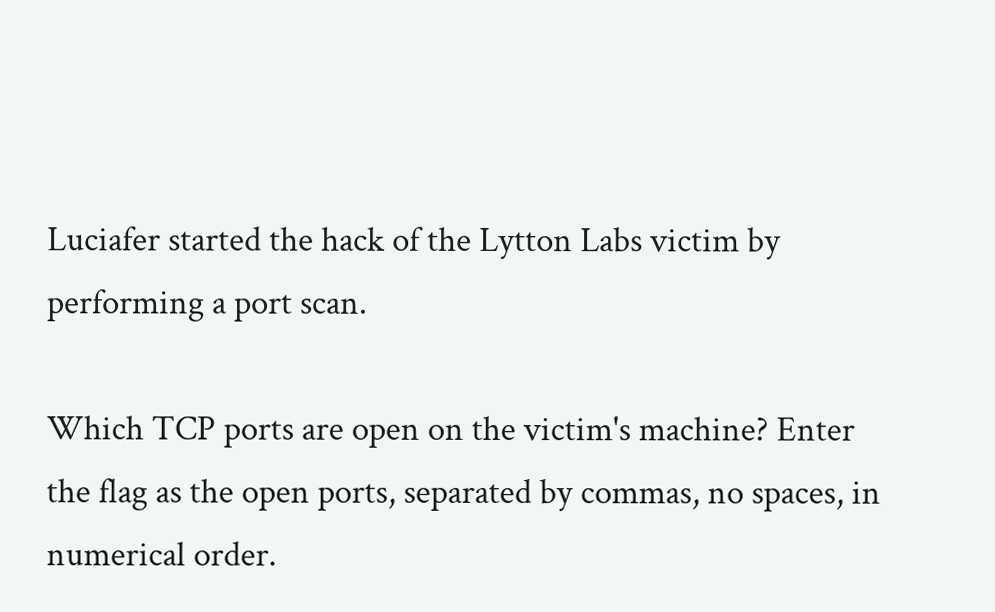Luciafer started the hack of the Lytton Labs victim by performing a port scan.

Which TCP ports are open on the victim's machine? Enter the flag as the open ports, separated by commas, no spaces, in numerical order.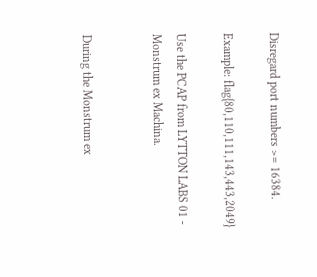Disregard port numbers >= 16384.

Example: flag{80,110,111,143,443,2049}

Use the PCAP from LYTTON LABS 01 - Monstrum ex Machina.


During the Monstrum ex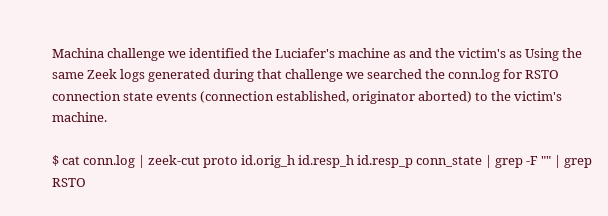Machina challenge we identified the Luciafer's machine as and the victim's as Using the same Zeek logs generated during that challenge we searched the conn.log for RSTO connection state events (connection established, originator aborted) to the victim's machine.

$ cat conn.log | zeek-cut proto id.orig_h id.resp_h id.resp_p conn_state | grep -F "" | grep RSTO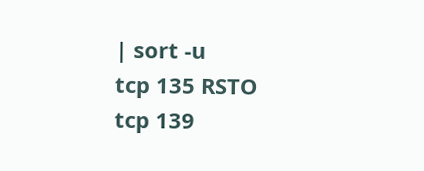| sort -u
tcp 135 RSTO
tcp 139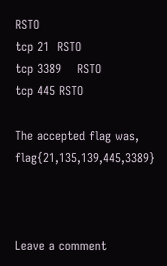RSTO
tcp 21  RSTO
tcp 3389    RSTO
tcp 445 RSTO

The accepted flag was, flag{21,135,139,445,3389}



Leave a comment